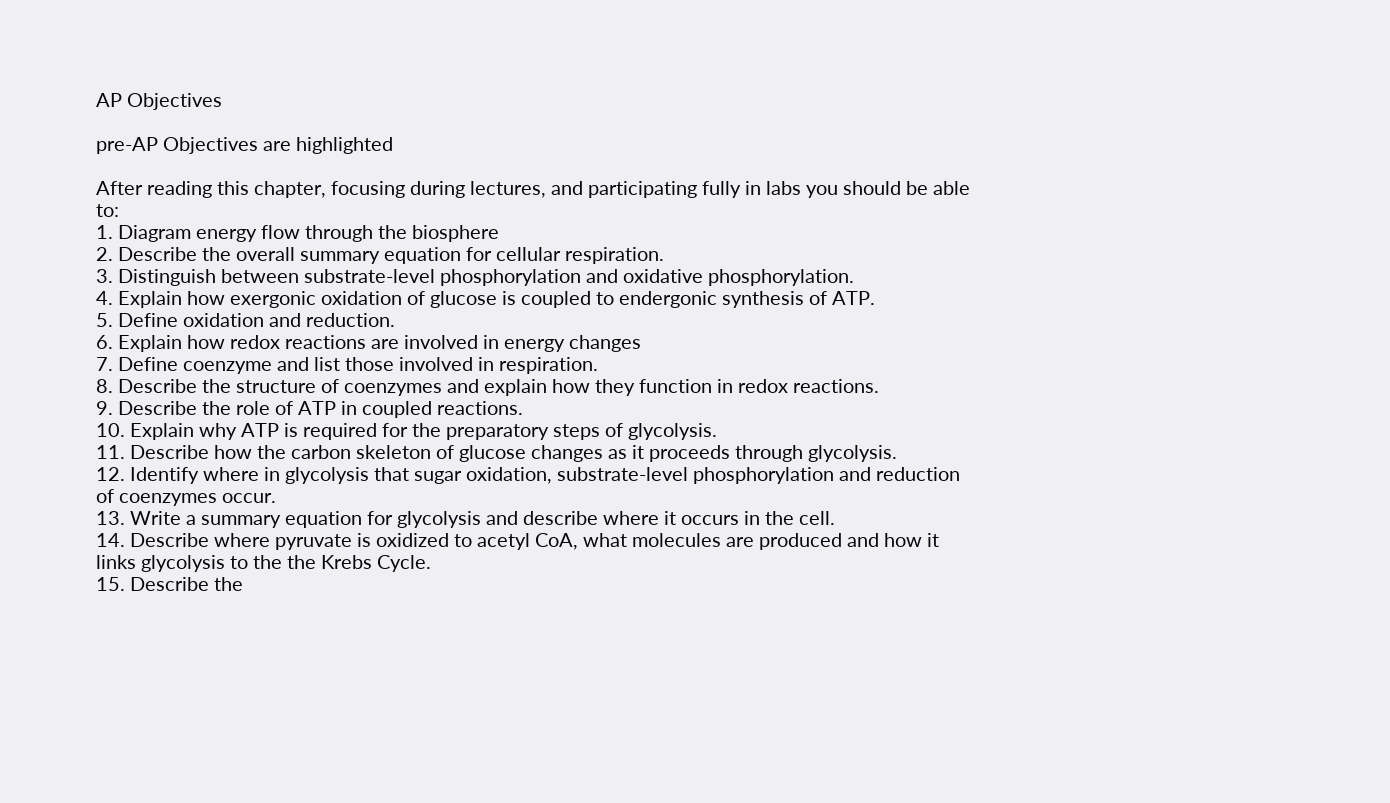AP Objectives

pre-AP Objectives are highlighted

After reading this chapter, focusing during lectures, and participating fully in labs you should be able to:
1. Diagram energy flow through the biosphere
2. Describe the overall summary equation for cellular respiration.
3. Distinguish between substrate-level phosphorylation and oxidative phosphorylation.
4. Explain how exergonic oxidation of glucose is coupled to endergonic synthesis of ATP.
5. Define oxidation and reduction.
6. Explain how redox reactions are involved in energy changes
7. Define coenzyme and list those involved in respiration.
8. Describe the structure of coenzymes and explain how they function in redox reactions.
9. Describe the role of ATP in coupled reactions.
10. Explain why ATP is required for the preparatory steps of glycolysis.
11. Describe how the carbon skeleton of glucose changes as it proceeds through glycolysis.
12. Identify where in glycolysis that sugar oxidation, substrate-level phosphorylation and reduction of coenzymes occur.
13. Write a summary equation for glycolysis and describe where it occurs in the cell.
14. Describe where pyruvate is oxidized to acetyl CoA, what molecules are produced and how it links glycolysis to the the Krebs Cycle.
15. Describe the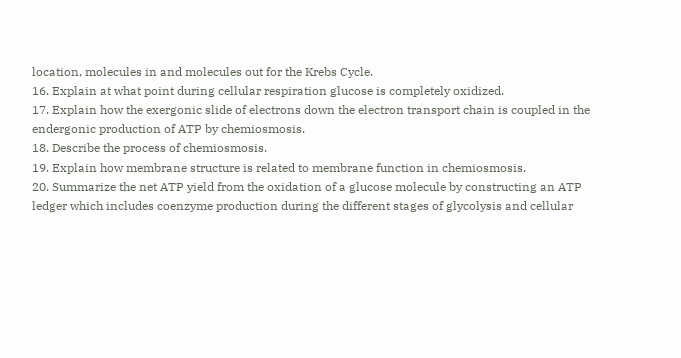location, molecules in and molecules out for the Krebs Cycle.
16. Explain at what point during cellular respiration glucose is completely oxidized.
17. Explain how the exergonic slide of electrons down the electron transport chain is coupled in the endergonic production of ATP by chemiosmosis.
18. Describe the process of chemiosmosis.
19. Explain how membrane structure is related to membrane function in chemiosmosis.
20. Summarize the net ATP yield from the oxidation of a glucose molecule by constructing an ATP ledger which includes coenzyme production during the different stages of glycolysis and cellular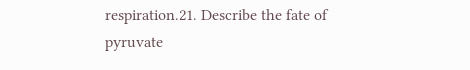respiration.21. Describe the fate of pyruvate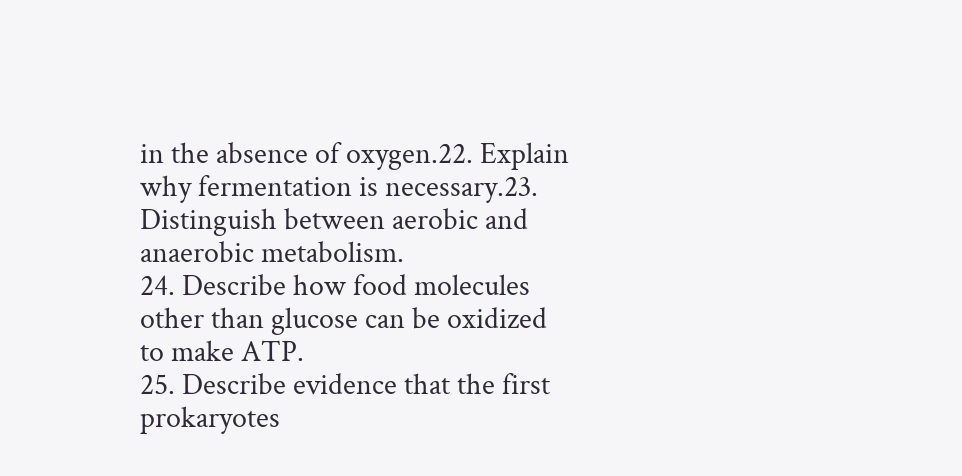in the absence of oxygen.22. Explain why fermentation is necessary.23. Distinguish between aerobic and anaerobic metabolism.
24. Describe how food molecules other than glucose can be oxidized to make ATP.
25. Describe evidence that the first prokaryotes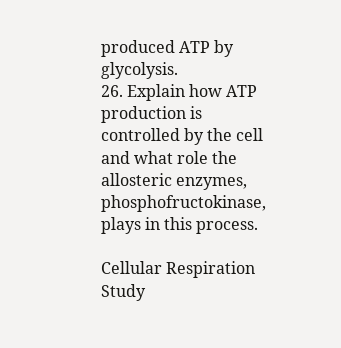produced ATP by glycolysis.
26. Explain how ATP production is controlled by the cell and what role the allosteric enzymes, phosphofructokinase, plays in this process.

Cellular Respiration Study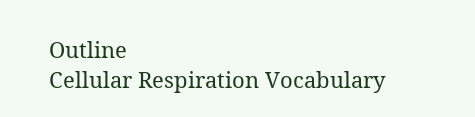Outline
Cellular Respiration Vocabulary